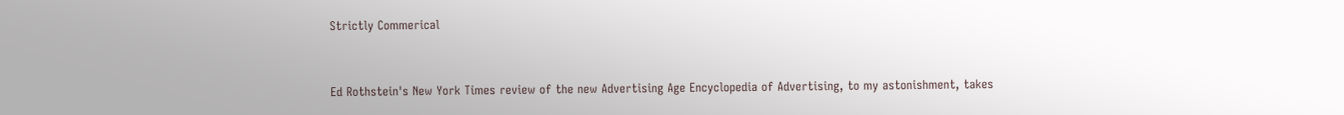Strictly Commerical


Ed Rothstein's New York Times review of the new Advertising Age Encyclopedia of Advertising, to my astonishment, takes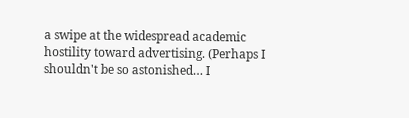a swipe at the widespread academic hostility toward advertising. (Perhaps I shouldn't be so astonished… I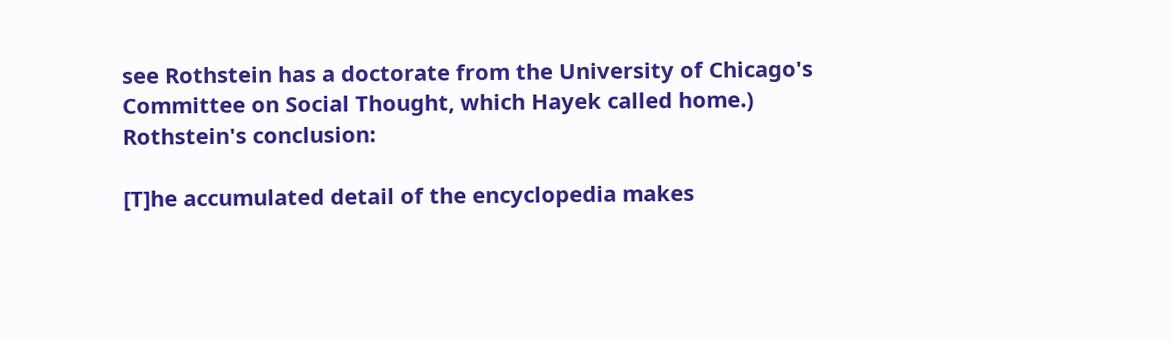see Rothstein has a doctorate from the University of Chicago's Committee on Social Thought, which Hayek called home.) Rothstein's conclusion:

[T]he accumulated detail of the encyclopedia makes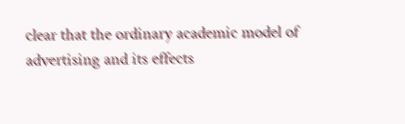clear that the ordinary academic model of advertising and its effects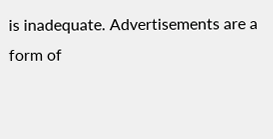is inadequate. Advertisements are a form of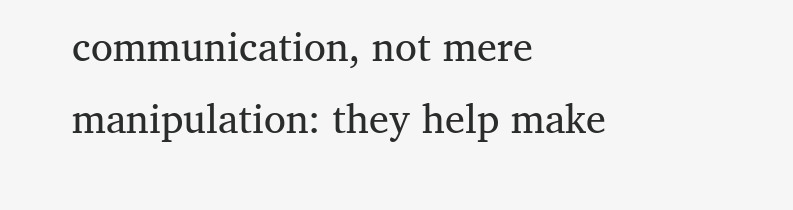communication, not mere manipulation: they help make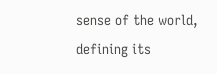sense of the world, defining its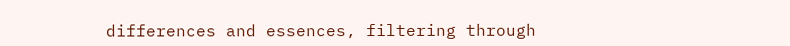differences and essences, filtering through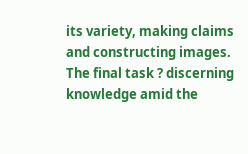its variety, making claims and constructing images. The final task ? discerning knowledge amid the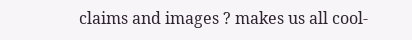claims and images ? makes us all cool-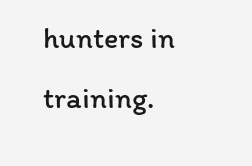hunters in training.